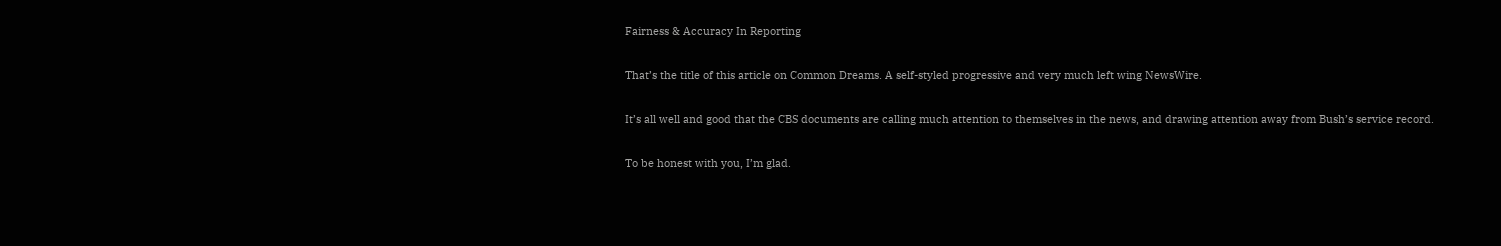Fairness & Accuracy In Reporting

That’s the title of this article on Common Dreams. A self-styled progressive and very much left wing NewsWire.

It’s all well and good that the CBS documents are calling much attention to themselves in the news, and drawing attention away from Bush’s service record.

To be honest with you, I’m glad.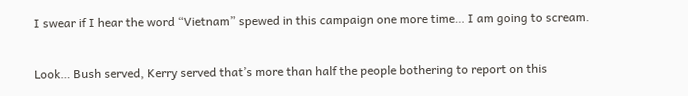I swear if I hear the word “Vietnam” spewed in this campaign one more time… I am going to scream.

Look… Bush served, Kerry served that’s more than half the people bothering to report on this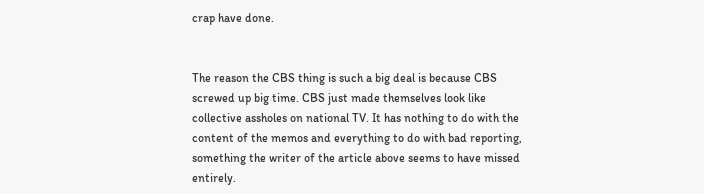crap have done.


The reason the CBS thing is such a big deal is because CBS screwed up big time. CBS just made themselves look like collective assholes on national TV. It has nothing to do with the content of the memos and everything to do with bad reporting, something the writer of the article above seems to have missed entirely.